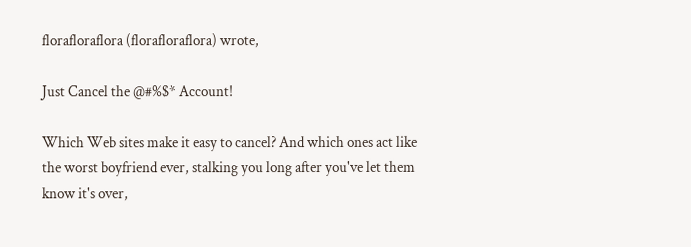florafloraflora (florafloraflora) wrote,

Just Cancel the @#%$* Account!

Which Web sites make it easy to cancel? And which ones act like the worst boyfriend ever, stalking you long after you've let them know it's over,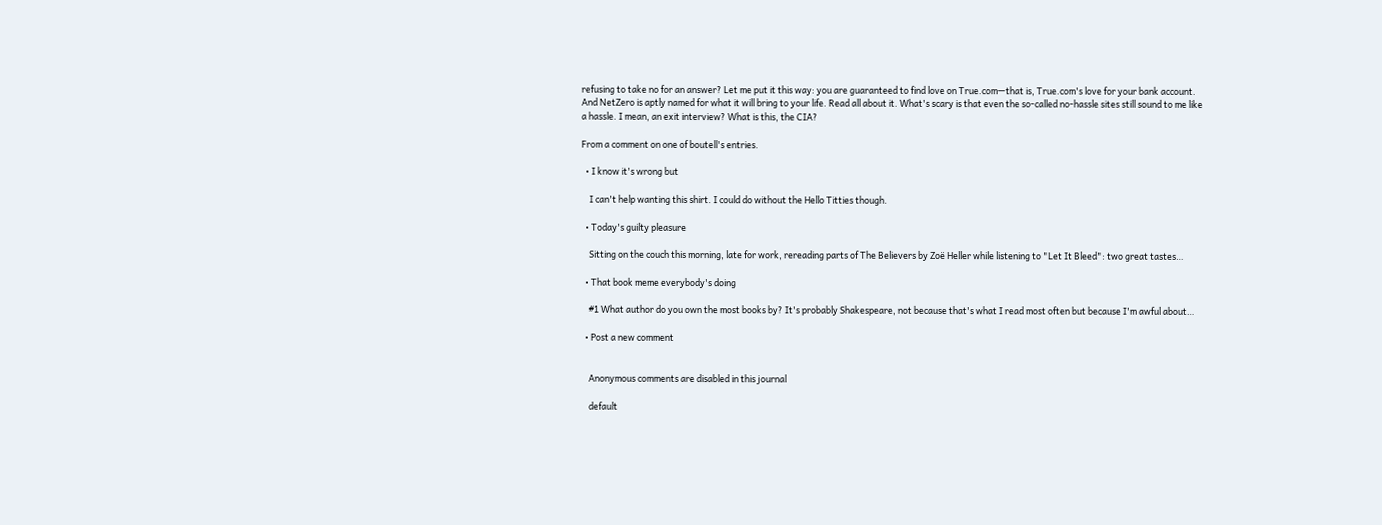refusing to take no for an answer? Let me put it this way: you are guaranteed to find love on True.com—that is, True.com's love for your bank account. And NetZero is aptly named for what it will bring to your life. Read all about it. What's scary is that even the so-called no-hassle sites still sound to me like a hassle. I mean, an exit interview? What is this, the CIA?

From a comment on one of boutell's entries.

  • I know it's wrong but

    I can't help wanting this shirt. I could do without the Hello Titties though.

  • Today's guilty pleasure

    Sitting on the couch this morning, late for work, rereading parts of The Believers by Zoë Heller while listening to "Let It Bleed": two great tastes…

  • That book meme everybody's doing

    #1 What author do you own the most books by? It's probably Shakespeare, not because that's what I read most often but because I'm awful about…

  • Post a new comment


    Anonymous comments are disabled in this journal

    default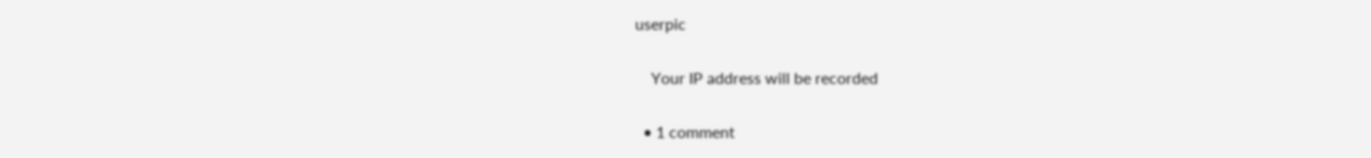userpic

    Your IP address will be recorded

  • 1 comment